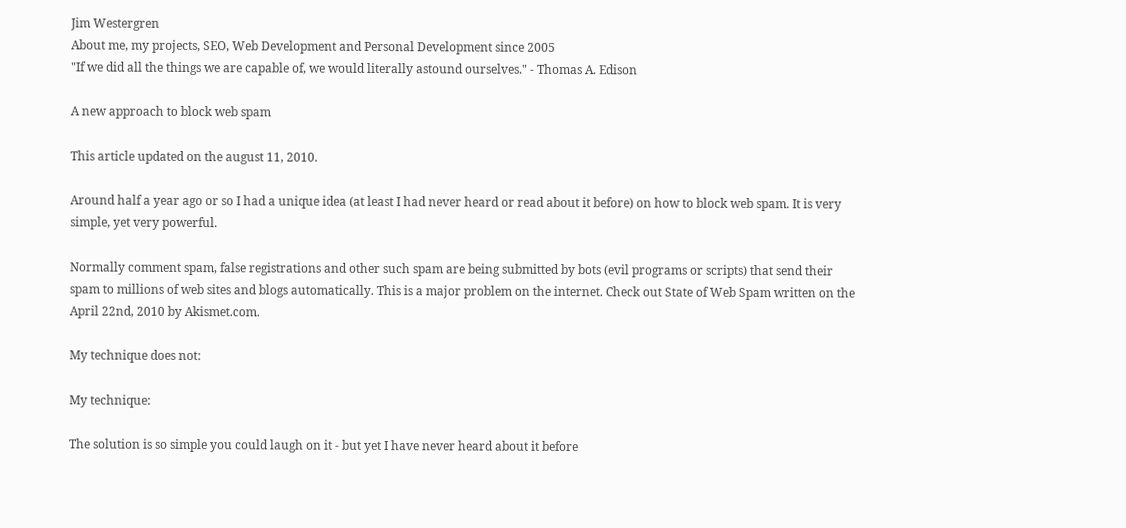Jim Westergren
About me, my projects, SEO, Web Development and Personal Development since 2005
"If we did all the things we are capable of, we would literally astound ourselves." - Thomas A. Edison

A new approach to block web spam

This article updated on the august 11, 2010.

Around half a year ago or so I had a unique idea (at least I had never heard or read about it before) on how to block web spam. It is very simple, yet very powerful.

Normally comment spam, false registrations and other such spam are being submitted by bots (evil programs or scripts) that send their spam to millions of web sites and blogs automatically. This is a major problem on the internet. Check out State of Web Spam written on the April 22nd, 2010 by Akismet.com.

My technique does not:

My technique:

The solution is so simple you could laugh on it - but yet I have never heard about it before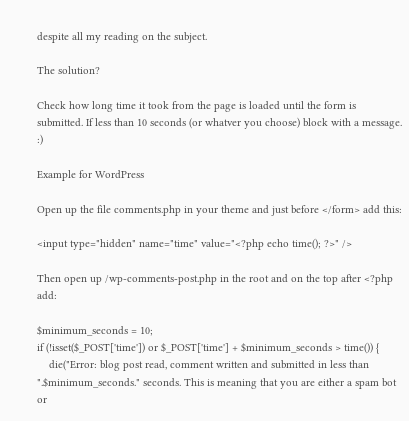despite all my reading on the subject.

The solution?

Check how long time it took from the page is loaded until the form is submitted. If less than 10 seconds (or whatver you choose) block with a message. :)

Example for WordPress

Open up the file comments.php in your theme and just before </form> add this:

<input type="hidden" name="time" value="<?php echo time(); ?>" />

Then open up /wp-comments-post.php in the root and on the top after <?php add:

$minimum_seconds = 10;
if (!isset($_POST['time']) or $_POST['time'] + $minimum_seconds > time()) {
    die("Error: blog post read, comment written and submitted in less than ".$minimum_seconds." seconds. This is meaning that you are either a spam bot or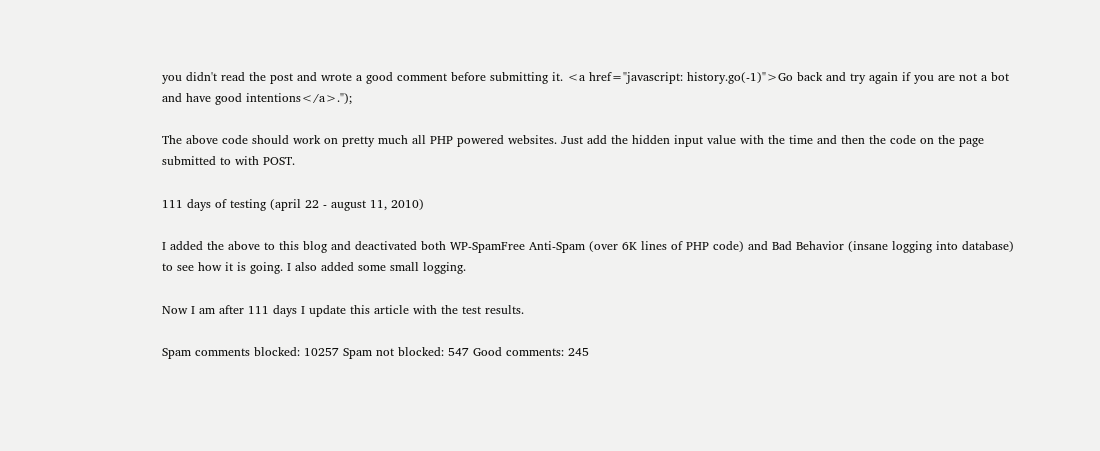you didn't read the post and wrote a good comment before submitting it. <a href="javascript: history.go(-1)">Go back and try again if you are not a bot and have good intentions</a>.");

The above code should work on pretty much all PHP powered websites. Just add the hidden input value with the time and then the code on the page submitted to with POST.

111 days of testing (april 22 - august 11, 2010)

I added the above to this blog and deactivated both WP-SpamFree Anti-Spam (over 6K lines of PHP code) and Bad Behavior (insane logging into database) to see how it is going. I also added some small logging.

Now I am after 111 days I update this article with the test results.

Spam comments blocked: 10257 Spam not blocked: 547 Good comments: 245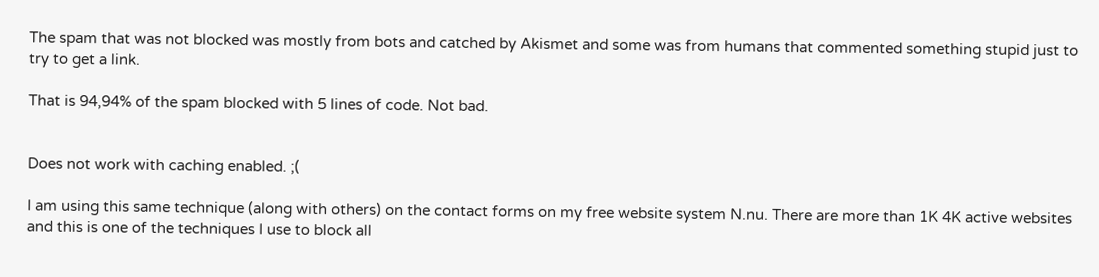The spam that was not blocked was mostly from bots and catched by Akismet and some was from humans that commented something stupid just to try to get a link.

That is 94,94% of the spam blocked with 5 lines of code. Not bad.


Does not work with caching enabled. ;(

I am using this same technique (along with others) on the contact forms on my free website system N.nu. There are more than 1K 4K active websites and this is one of the techniques I use to block all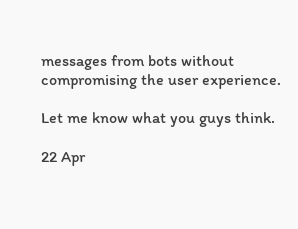messages from bots without compromising the user experience.

Let me know what you guys think.

22 Apr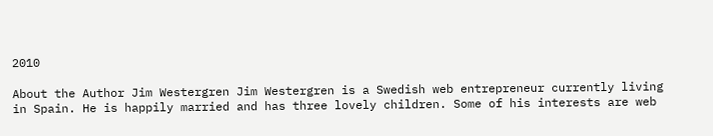2010

About the Author Jim Westergren Jim Westergren is a Swedish web entrepreneur currently living in Spain. He is happily married and has three lovely children. Some of his interests are web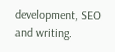development, SEO and writing.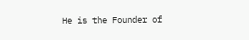He is the Founder of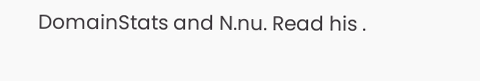DomainStats and N.nu. Read his .